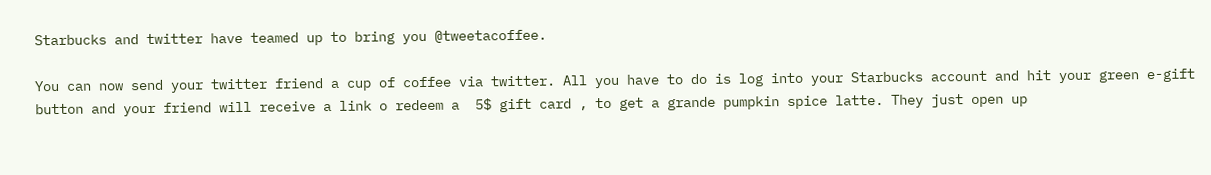Starbucks and twitter have teamed up to bring you @tweetacoffee.

You can now send your twitter friend a cup of coffee via twitter. All you have to do is log into your Starbucks account and hit your green e-gift button and your friend will receive a link o redeem a  5$ gift card , to get a grande pumpkin spice latte. They just open up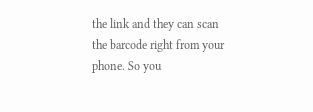the link and they can scan the barcode right from your phone. So you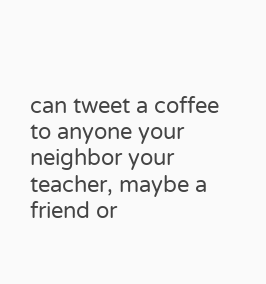can tweet a coffee to anyone your neighbor your teacher, maybe a friend or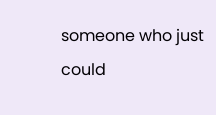someone who just could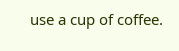use a cup of coffee.